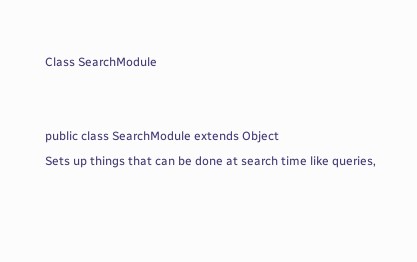Class SearchModule


public class SearchModule extends Object
Sets up things that can be done at search time like queries,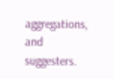aggregations, and suggesters.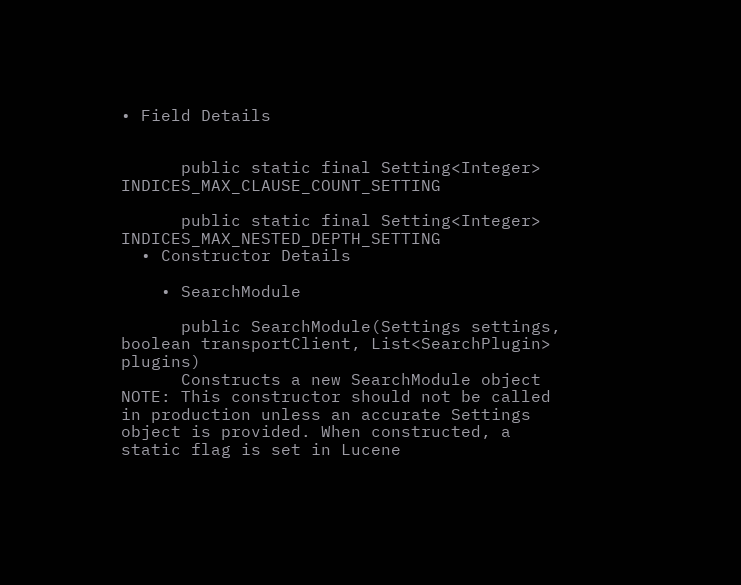• Field Details


      public static final Setting<Integer> INDICES_MAX_CLAUSE_COUNT_SETTING

      public static final Setting<Integer> INDICES_MAX_NESTED_DEPTH_SETTING
  • Constructor Details

    • SearchModule

      public SearchModule(Settings settings, boolean transportClient, List<SearchPlugin> plugins)
      Constructs a new SearchModule object NOTE: This constructor should not be called in production unless an accurate Settings object is provided. When constructed, a static flag is set in Lucene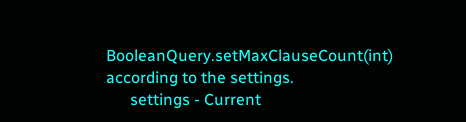BooleanQuery.setMaxClauseCount(int) according to the settings.
      settings - Current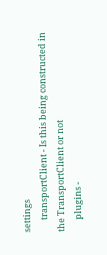settings
      transportClient - Is this being constructed in the TransportClient or not
      plugins -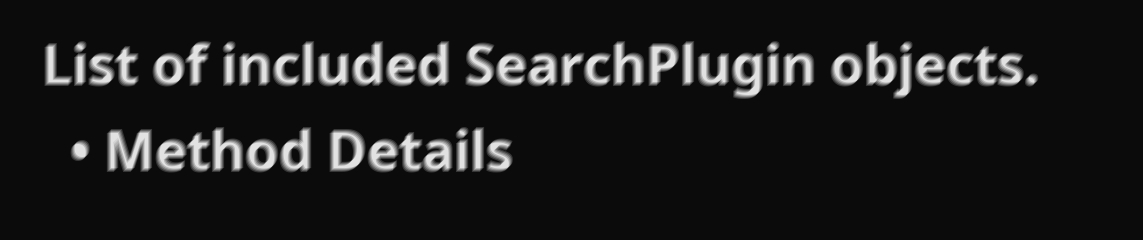List of included SearchPlugin objects.
  • Method Details